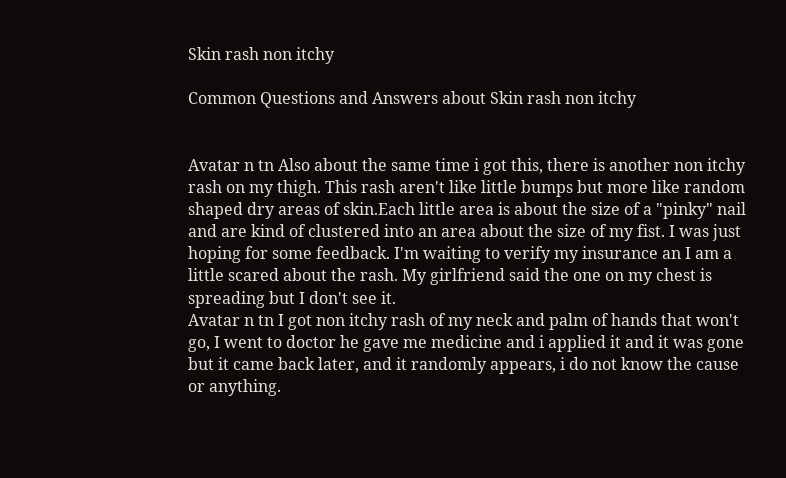Skin rash non itchy

Common Questions and Answers about Skin rash non itchy


Avatar n tn Also about the same time i got this, there is another non itchy rash on my thigh. This rash aren't like little bumps but more like random shaped dry areas of skin.Each little area is about the size of a "pinky" nail and are kind of clustered into an area about the size of my fist. I was just hoping for some feedback. I'm waiting to verify my insurance an I am a little scared about the rash. My girlfriend said the one on my chest is spreading but I don't see it.
Avatar n tn I got non itchy rash of my neck and palm of hands that won't go, I went to doctor he gave me medicine and i applied it and it was gone but it came back later, and it randomly appears, i do not know the cause or anything.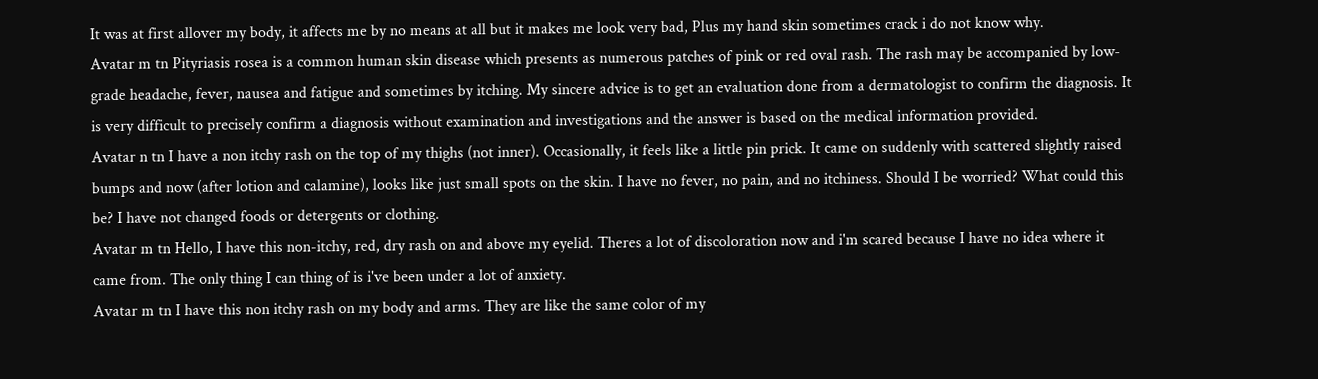It was at first allover my body, it affects me by no means at all but it makes me look very bad, Plus my hand skin sometimes crack i do not know why.
Avatar m tn Pityriasis rosea is a common human skin disease which presents as numerous patches of pink or red oval rash. The rash may be accompanied by low-grade headache, fever, nausea and fatigue and sometimes by itching. My sincere advice is to get an evaluation done from a dermatologist to confirm the diagnosis. It is very difficult to precisely confirm a diagnosis without examination and investigations and the answer is based on the medical information provided.
Avatar n tn I have a non itchy rash on the top of my thighs (not inner). Occasionally, it feels like a little pin prick. It came on suddenly with scattered slightly raised bumps and now (after lotion and calamine), looks like just small spots on the skin. I have no fever, no pain, and no itchiness. Should I be worried? What could this be? I have not changed foods or detergents or clothing.
Avatar m tn Hello, I have this non-itchy, red, dry rash on and above my eyelid. Theres a lot of discoloration now and i'm scared because I have no idea where it came from. The only thing I can thing of is i've been under a lot of anxiety.
Avatar m tn I have this non itchy rash on my body and arms. They are like the same color of my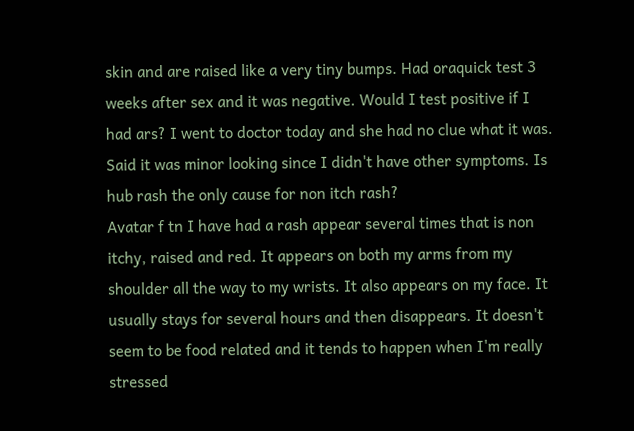skin and are raised like a very tiny bumps. Had oraquick test 3 weeks after sex and it was negative. Would I test positive if I had ars? I went to doctor today and she had no clue what it was. Said it was minor looking since I didn't have other symptoms. Is hub rash the only cause for non itch rash?
Avatar f tn I have had a rash appear several times that is non itchy, raised and red. It appears on both my arms from my shoulder all the way to my wrists. It also appears on my face. It usually stays for several hours and then disappears. It doesn't seem to be food related and it tends to happen when I'm really stressed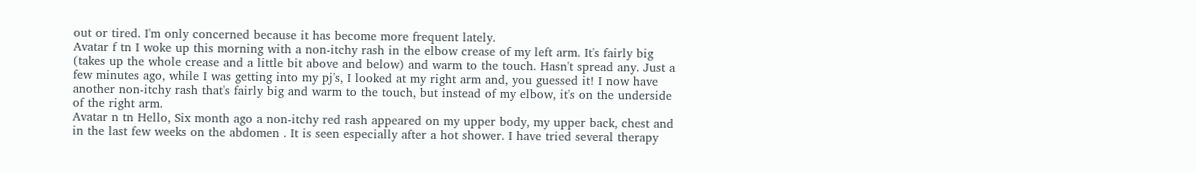out or tired. I'm only concerned because it has become more frequent lately.
Avatar f tn I woke up this morning with a non-itchy rash in the elbow crease of my left arm. It's fairly big (takes up the whole crease and a little bit above and below) and warm to the touch. Hasn't spread any. Just a few minutes ago, while I was getting into my pj's, I looked at my right arm and, you guessed it! I now have another non-itchy rash that's fairly big and warm to the touch, but instead of my elbow, it's on the underside of the right arm.
Avatar n tn Hello, Six month ago a non-itchy red rash appeared on my upper body, my upper back, chest and in the last few weeks on the abdomen . It is seen especially after a hot shower. I have tried several therapy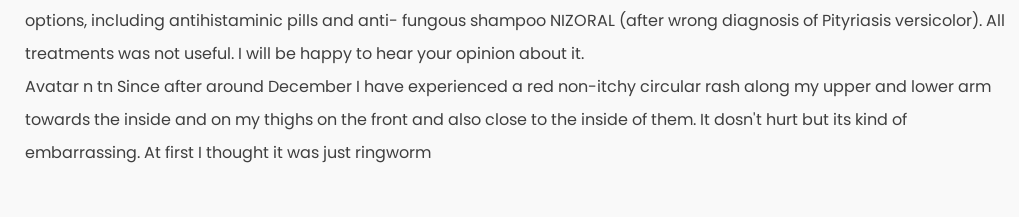options, including antihistaminic pills and anti- fungous shampoo NIZORAL (after wrong diagnosis of Pityriasis versicolor). All treatments was not useful. I will be happy to hear your opinion about it.
Avatar n tn Since after around December I have experienced a red non-itchy circular rash along my upper and lower arm towards the inside and on my thighs on the front and also close to the inside of them. It dosn't hurt but its kind of embarrassing. At first I thought it was just ringworm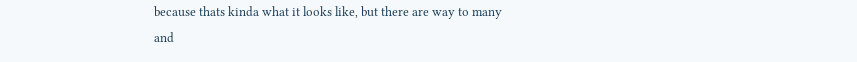because thats kinda what it looks like, but there are way to many and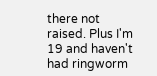there not raised. Plus I'm 19 and haven't had ringworm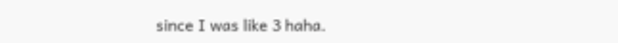since I was like 3 haha.